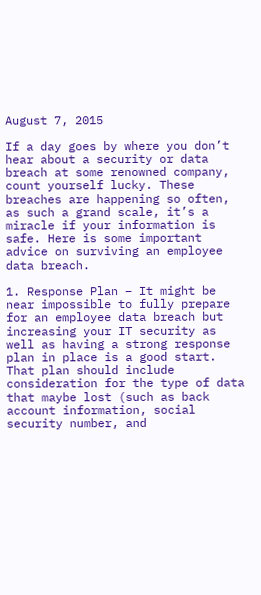August 7, 2015

If a day goes by where you don’t hear about a security or data breach at some renowned company, count yourself lucky. These breaches are happening so often, as such a grand scale, it’s a miracle if your information is safe. Here is some important advice on surviving an employee data breach.

1. Response Plan – It might be near impossible to fully prepare for an employee data breach but increasing your IT security as well as having a strong response plan in place is a good start. That plan should include consideration for the type of data that maybe lost (such as back account information, social security number, and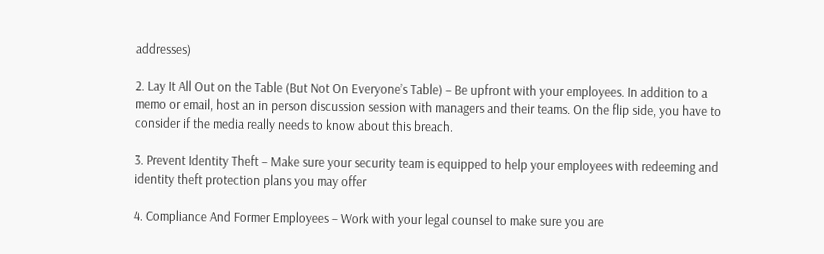addresses)

2. Lay It All Out on the Table (But Not On Everyone’s Table) – Be upfront with your employees. In addition to a memo or email, host an in person discussion session with managers and their teams. On the flip side, you have to consider if the media really needs to know about this breach.

3. Prevent Identity Theft – Make sure your security team is equipped to help your employees with redeeming and identity theft protection plans you may offer

4. Compliance And Former Employees – Work with your legal counsel to make sure you are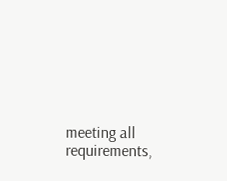meeting all requirements,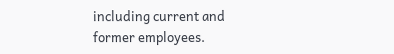including current and former employees.